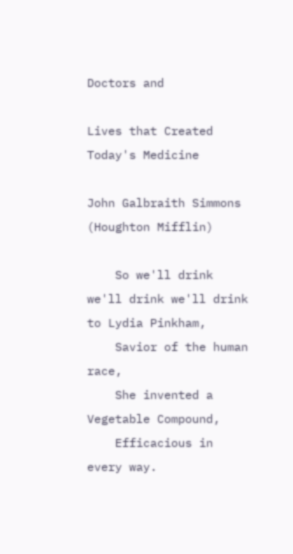Doctors and

Lives that Created
Today's Medicine

John Galbraith Simmons
(Houghton Mifflin)

    So we'll drink we'll drink we'll drink to Lydia Pinkham,
    Savior of the human race,
    She invented a Vegetable Compound,
    Efficacious in every way.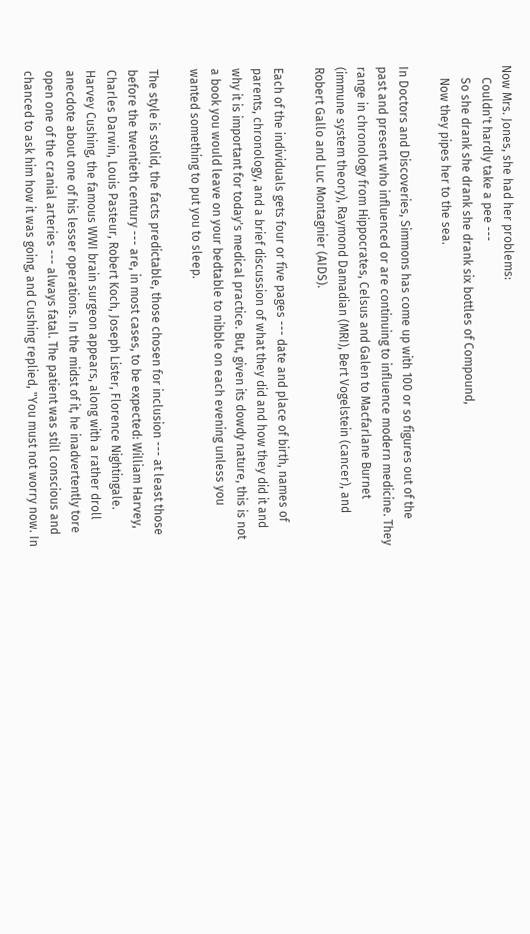Now Mrs. Jones, she had her problems:
    Couldn't hardly take a pee ---
    So she drank she drank she drank six bottles of Compound,
    Now they pipes her to the sea.

In Doctors and Discoveries, Simmons has come up with 100 or so figures out of the past and present who influenced or are continuing to influence modern medicine. They range in chronology from Hippocrates, Celsus and Galen to Macfarlane Burnet (immune system theory), Raymond Damadian (MRI), Bert Vogelstein (cancer), and Robert Gallo and Luc Montagnier (AIDS).

Each of the individuals gets four or five pages --- date and place of birth, names of parents, chronology, and a brief discussion of what they did and how they did it and why it is important for today's medical practice. But, given its dowdy nature, this is not a book you would leave on your bedtable to nibble on each evening unless you wanted something to put you to sleep.

The style is stolid, the facts predictable, those chosen for inclusion --- at least those before the twentieth century --- are, in most cases, to be expected: William Harvey, Charles Darwin, Louis Pasteur, Robert Koch, Joseph Lister, Florence Nightingale. Harvey Cushing, the famous WWI brain surgeon appears, along with a rather droll anecdote about one of his lesser operations. In the midst of it, he inadvertently tore open one of the cranial arteries --- always fatal. The patient was still conscious and chanced to ask him how it was going, and Cushing replied, "You must not worry now. In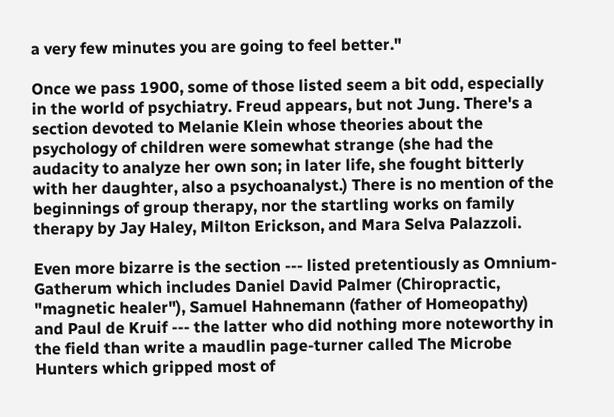a very few minutes you are going to feel better."

Once we pass 1900, some of those listed seem a bit odd, especially in the world of psychiatry. Freud appears, but not Jung. There's a section devoted to Melanie Klein whose theories about the psychology of children were somewhat strange (she had the audacity to analyze her own son; in later life, she fought bitterly with her daughter, also a psychoanalyst.) There is no mention of the beginnings of group therapy, nor the startling works on family therapy by Jay Haley, Milton Erickson, and Mara Selva Palazzoli.

Even more bizarre is the section --- listed pretentiously as Omnium-Gatherum which includes Daniel David Palmer (Chiropractic, "magnetic healer"), Samuel Hahnemann (father of Homeopathy) and Paul de Kruif --- the latter who did nothing more noteworthy in the field than write a maudlin page-turner called The Microbe Hunters which gripped most of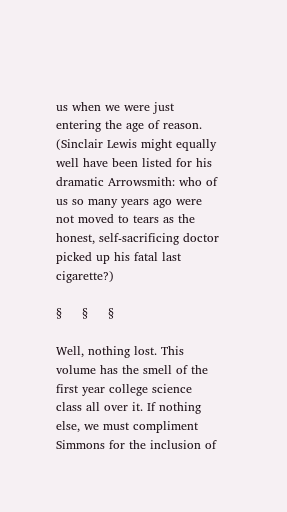us when we were just entering the age of reason. (Sinclair Lewis might equally well have been listed for his dramatic Arrowsmith: who of us so many years ago were not moved to tears as the honest, self-sacrificing doctor picked up his fatal last cigarette?)

§     §     §

Well, nothing lost. This volume has the smell of the first year college science class all over it. If nothing else, we must compliment Simmons for the inclusion of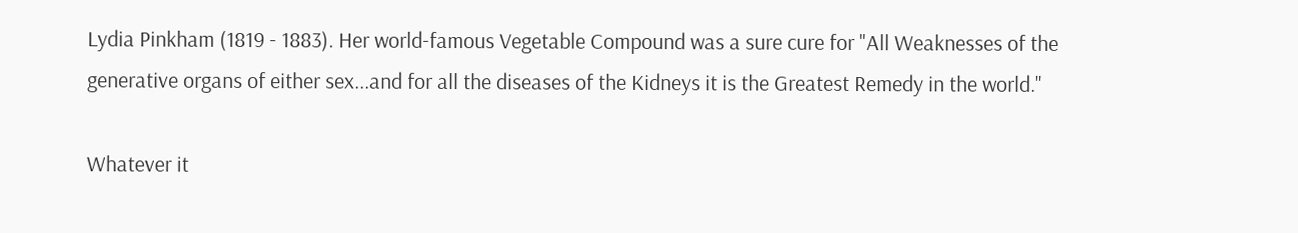Lydia Pinkham (1819 - 1883). Her world-famous Vegetable Compound was a sure cure for "All Weaknesses of the generative organs of either sex...and for all the diseases of the Kidneys it is the Greatest Remedy in the world."

Whatever it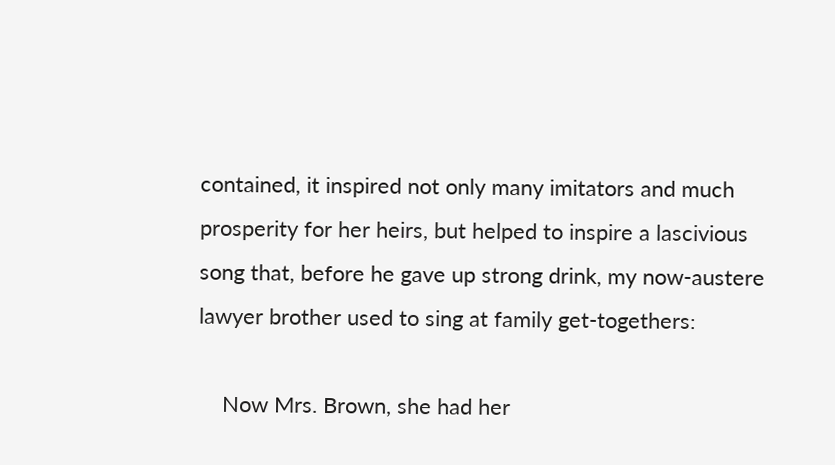contained, it inspired not only many imitators and much prosperity for her heirs, but helped to inspire a lascivious song that, before he gave up strong drink, my now-austere lawyer brother used to sing at family get-togethers:

    Now Mrs. Brown, she had her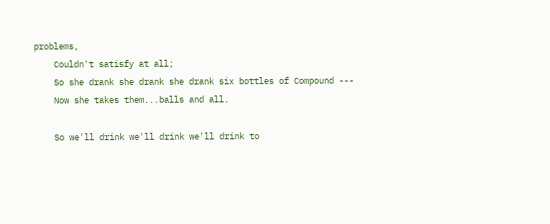problems,
    Couldn't satisfy at all;
    So she drank she drank she drank six bottles of Compound ---
    Now she takes them...balls and all.

    So we'll drink we'll drink we'll drink to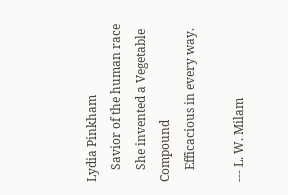Lydia Pinkham
    Savior of the human race
    She invented a Vegetable Compound
    Efficacious in every way.

--- L. W. Milam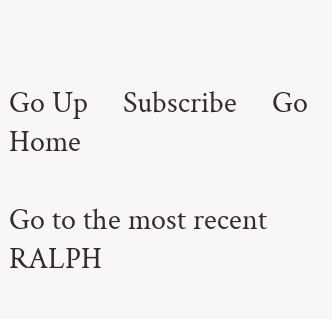Go Up     Subscribe     Go Home

Go to the most recent RALPH